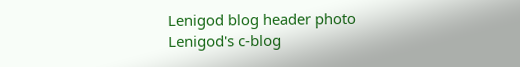Lenigod blog header photo
Lenigod's c-blog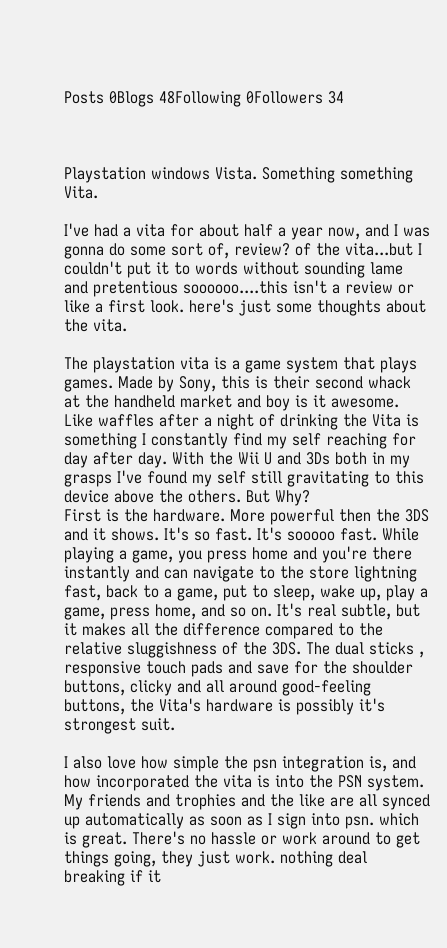Posts 0Blogs 48Following 0Followers 34



Playstation windows Vista. Something something Vita.

I've had a vita for about half a year now, and I was gonna do some sort of, review? of the vita...but I couldn't put it to words without sounding lame and pretentious soooooo....this isn't a review or like a first look. here's just some thoughts about the vita.

The playstation vita is a game system that plays games. Made by Sony, this is their second whack at the handheld market and boy is it awesome. Like waffles after a night of drinking the Vita is something I constantly find my self reaching for day after day. With the Wii U and 3Ds both in my grasps I've found my self still gravitating to this device above the others. But Why?
First is the hardware. More powerful then the 3DS and it shows. It's so fast. It's sooooo fast. While playing a game, you press home and you're there instantly and can navigate to the store lightning fast, back to a game, put to sleep, wake up, play a game, press home, and so on. It's real subtle, but it makes all the difference compared to the relative sluggishness of the 3DS. The dual sticks , responsive touch pads and save for the shoulder buttons, clicky and all around good-feeling buttons, the Vita's hardware is possibly it's strongest suit.

I also love how simple the psn integration is, and how incorporated the vita is into the PSN system. My friends and trophies and the like are all synced up automatically as soon as I sign into psn. which is great. There's no hassle or work around to get things going, they just work. nothing deal breaking if it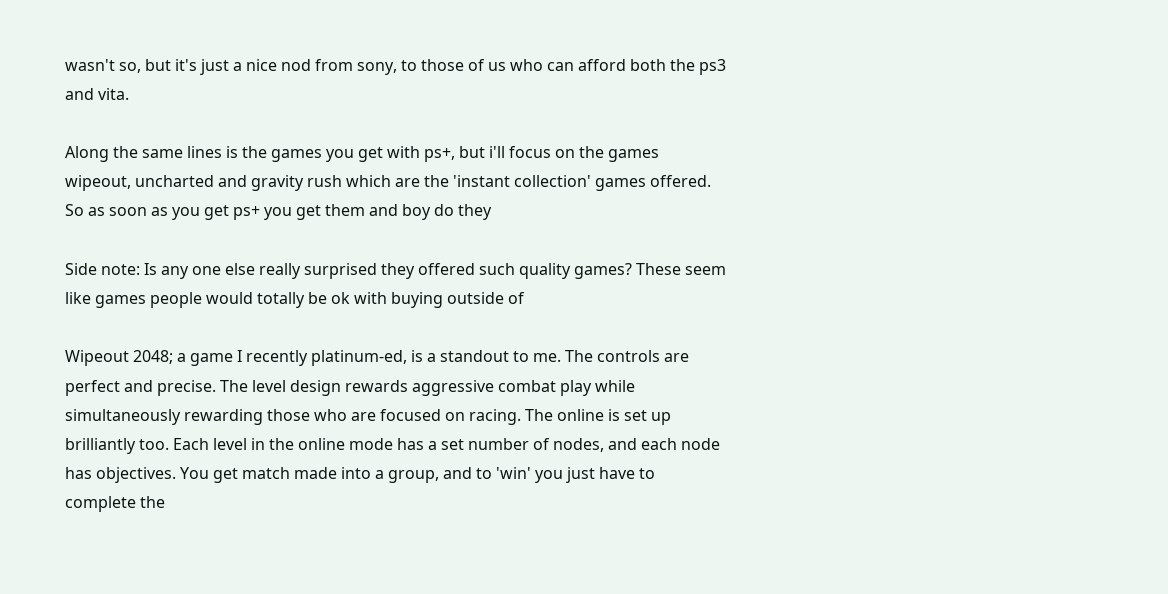wasn't so, but it's just a nice nod from sony, to those of us who can afford both the ps3 and vita.

Along the same lines is the games you get with ps+, but i'll focus on the games wipeout, uncharted and gravity rush which are the 'instant collection' games offered. So as soon as you get ps+ you get them and boy do they

Side note: Is any one else really surprised they offered such quality games? These seem like games people would totally be ok with buying outside of

Wipeout 2048; a game I recently platinum-ed, is a standout to me. The controls are perfect and precise. The level design rewards aggressive combat play while simultaneously rewarding those who are focused on racing. The online is set up brilliantly too. Each level in the online mode has a set number of nodes, and each node has objectives. You get match made into a group, and to 'win' you just have to complete the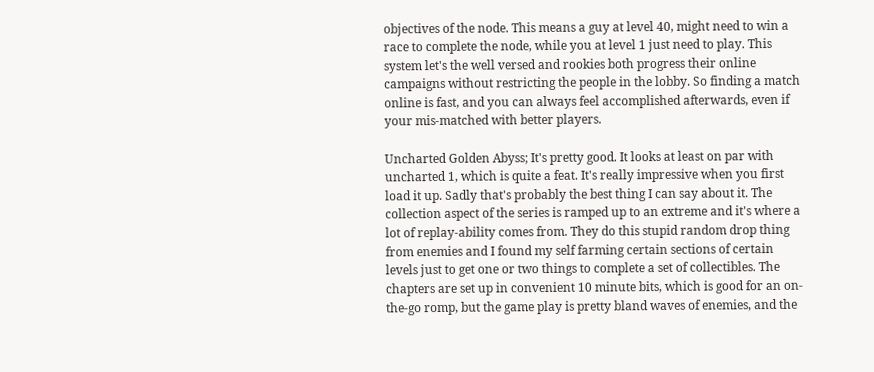objectives of the node. This means a guy at level 40, might need to win a race to complete the node, while you at level 1 just need to play. This system let's the well versed and rookies both progress their online campaigns without restricting the people in the lobby. So finding a match online is fast, and you can always feel accomplished afterwards, even if your mis-matched with better players.

Uncharted Golden Abyss; It's pretty good. It looks at least on par with uncharted 1, which is quite a feat. It's really impressive when you first load it up. Sadly that's probably the best thing I can say about it. The collection aspect of the series is ramped up to an extreme and it's where a lot of replay-ability comes from. They do this stupid random drop thing from enemies and I found my self farming certain sections of certain levels just to get one or two things to complete a set of collectibles. The chapters are set up in convenient 10 minute bits, which is good for an on-the-go romp, but the game play is pretty bland waves of enemies, and the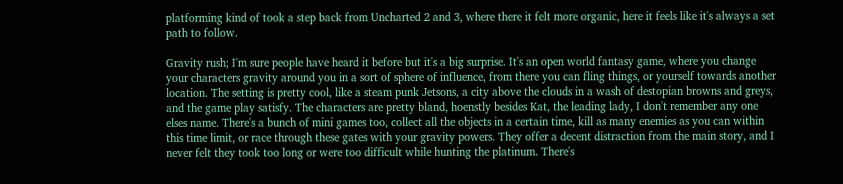platforming kind of took a step back from Uncharted 2 and 3, where there it felt more organic, here it feels like it's always a set path to follow.

Gravity rush; I'm sure people have heard it before but it's a big surprise. It's an open world fantasy game, where you change your characters gravity around you in a sort of sphere of influence, from there you can fling things, or yourself towards another location. The setting is pretty cool, like a steam punk Jetsons, a city above the clouds in a wash of destopian browns and greys, and the game play satisfy. The characters are pretty bland, hoenstly besides Kat, the leading lady, I don't remember any one elses name. There's a bunch of mini games too, collect all the objects in a certain time, kill as many enemies as you can within this time limit, or race through these gates with your gravity powers. They offer a decent distraction from the main story, and I never felt they took too long or were too difficult while hunting the platinum. There's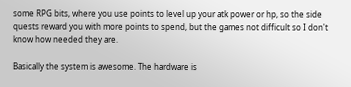some RPG bits, where you use points to level up your atk power or hp, so the side quests reward you with more points to spend, but the games not difficult so I don't know how needed they are.

Basically the system is awesome. The hardware is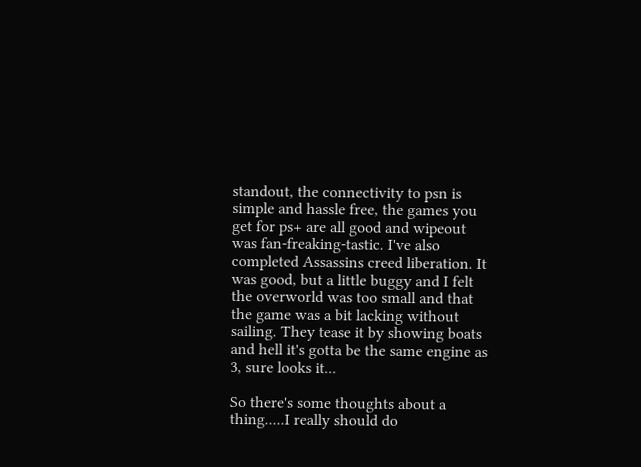standout, the connectivity to psn is simple and hassle free, the games you get for ps+ are all good and wipeout was fan-freaking-tastic. I've also completed Assassins creed liberation. It was good, but a little buggy and I felt the overworld was too small and that the game was a bit lacking without sailing. They tease it by showing boats and hell it's gotta be the same engine as 3, sure looks it...

So there's some thoughts about a thing.....I really should do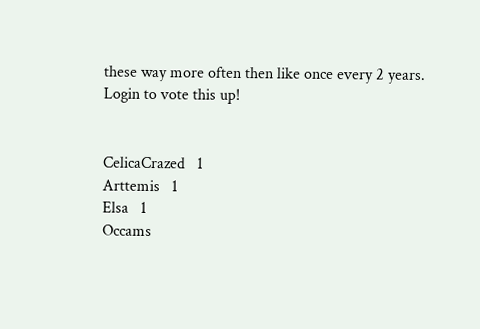these way more often then like once every 2 years.
Login to vote this up!


CelicaCrazed   1
Arttemis   1
Elsa   1
Occams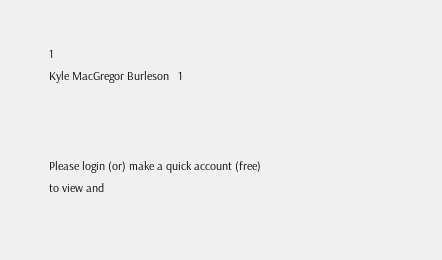1
Kyle MacGregor Burleson   1



Please login (or) make a quick account (free)
to view and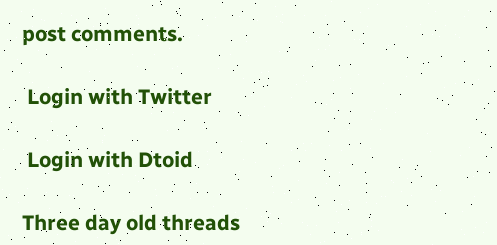post comments.

 Login with Twitter

 Login with Dtoid

Three day old threads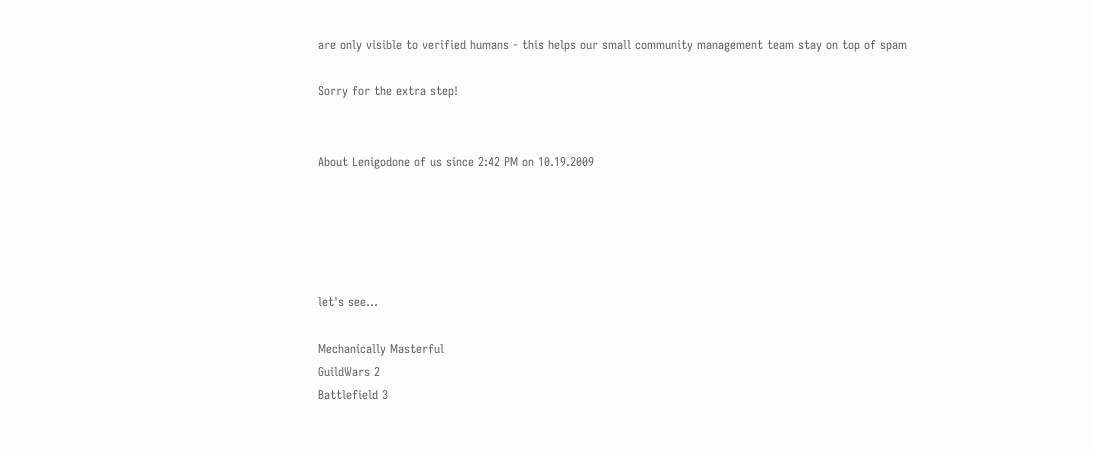are only visible to verified humans - this helps our small community management team stay on top of spam

Sorry for the extra step!


About Lenigodone of us since 2:42 PM on 10.19.2009





let's see...

Mechanically Masterful
GuildWars 2
Battlefield 3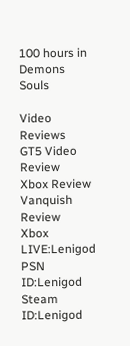100 hours in
Demons Souls

Video Reviews
GT5 Video Review
Xbox Review
Vanquish Review
Xbox LIVE:Lenigod
PSN ID:Lenigod
Steam ID:Lenigod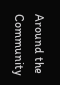Around the Community